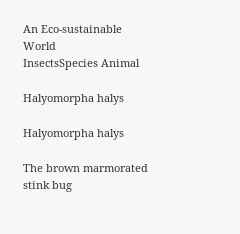An Eco-sustainable World
InsectsSpecies Animal

Halyomorpha halys

Halyomorpha halys

The brown marmorated stink bug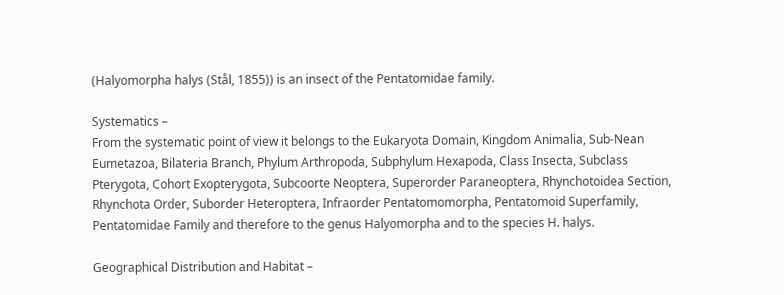(Halyomorpha halys (Stål, 1855)) is an insect of the Pentatomidae family.

Systematics –
From the systematic point of view it belongs to the Eukaryota Domain, Kingdom Animalia, Sub-Nean Eumetazoa, Bilateria Branch, Phylum Arthropoda, Subphylum Hexapoda, Class Insecta, Subclass Pterygota, Cohort Exopterygota, Subcoorte Neoptera, Superorder Paraneoptera, Rhynchotoidea Section, Rhynchota Order, Suborder Heteroptera, Infraorder Pentatomomorpha, Pentatomoid Superfamily, Pentatomidae Family and therefore to the genus Halyomorpha and to the species H. halys.

Geographical Distribution and Habitat –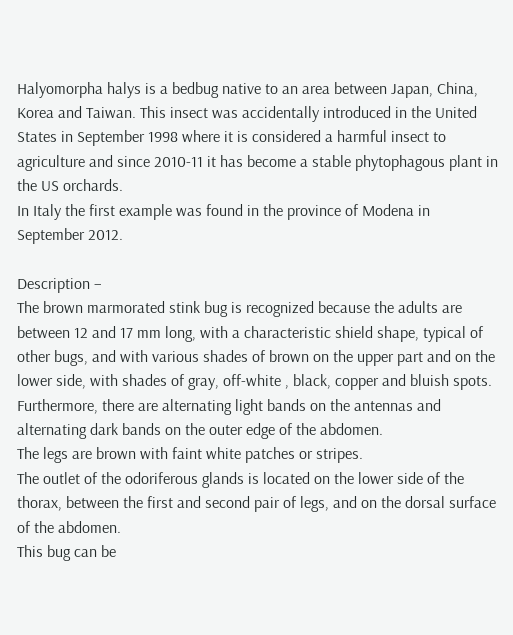Halyomorpha halys is a bedbug native to an area between Japan, China, Korea and Taiwan. This insect was accidentally introduced in the United States in September 1998 where it is considered a harmful insect to agriculture and since 2010-11 it has become a stable phytophagous plant in the US orchards.
In Italy the first example was found in the province of Modena in September 2012.

Description –
The brown marmorated stink bug is recognized because the adults are between 12 and 17 mm long, with a characteristic shield shape, typical of other bugs, and with various shades of brown on the upper part and on the lower side, with shades of gray, off-white , black, copper and bluish spots.
Furthermore, there are alternating light bands on the antennas and alternating dark bands on the outer edge of the abdomen.
The legs are brown with faint white patches or stripes.
The outlet of the odoriferous glands is located on the lower side of the thorax, between the first and second pair of legs, and on the dorsal surface of the abdomen.
This bug can be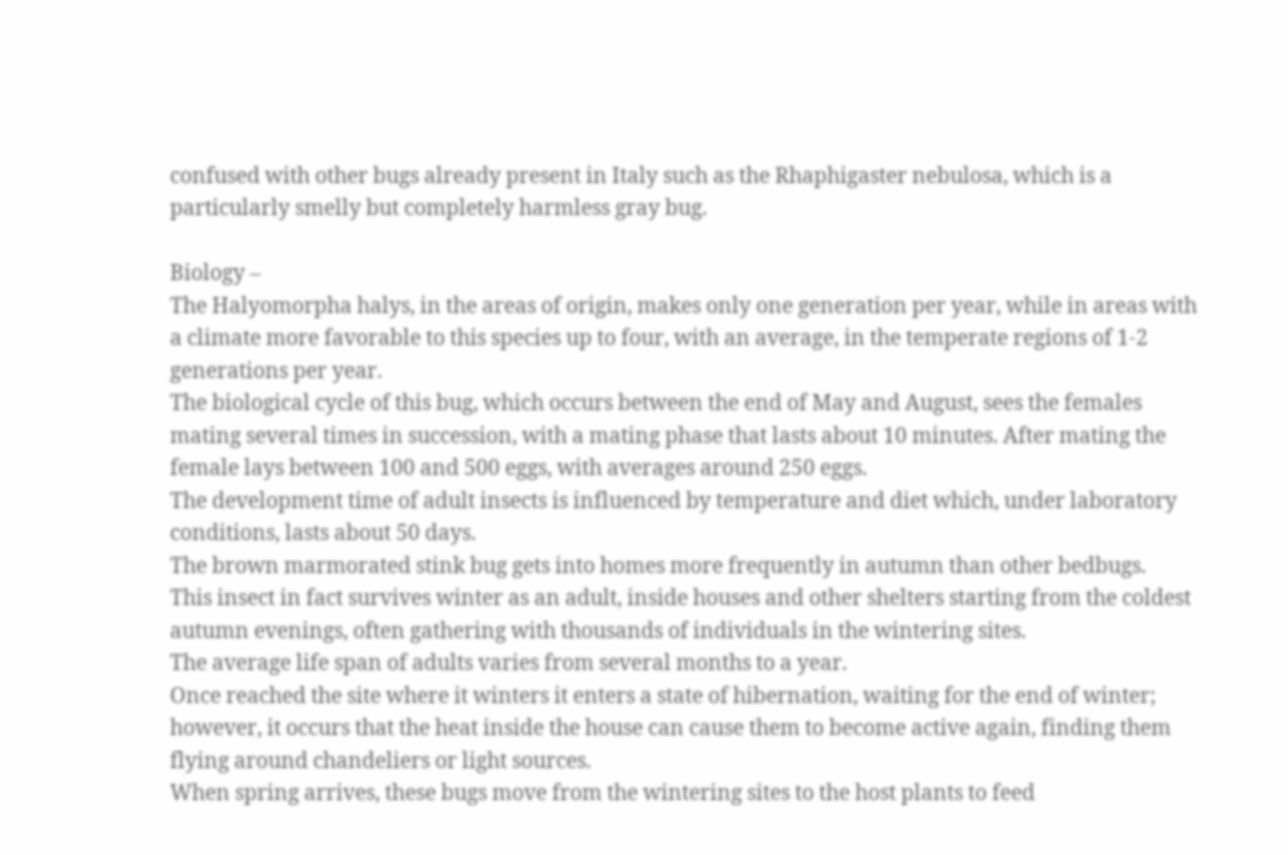confused with other bugs already present in Italy such as the Rhaphigaster nebulosa, which is a particularly smelly but completely harmless gray bug.

Biology –
The Halyomorpha halys, in the areas of origin, makes only one generation per year, while in areas with a climate more favorable to this species up to four, with an average, in the temperate regions of 1-2 generations per year.
The biological cycle of this bug, which occurs between the end of May and August, sees the females mating several times in succession, with a mating phase that lasts about 10 minutes. After mating the female lays between 100 and 500 eggs, with averages around 250 eggs.
The development time of adult insects is influenced by temperature and diet which, under laboratory conditions, lasts about 50 days.
The brown marmorated stink bug gets into homes more frequently in autumn than other bedbugs.
This insect in fact survives winter as an adult, inside houses and other shelters starting from the coldest autumn evenings, often gathering with thousands of individuals in the wintering sites.
The average life span of adults varies from several months to a year.
Once reached the site where it winters it enters a state of hibernation, waiting for the end of winter; however, it occurs that the heat inside the house can cause them to become active again, finding them flying around chandeliers or light sources.
When spring arrives, these bugs move from the wintering sites to the host plants to feed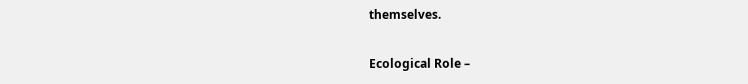themselves.

Ecological Role –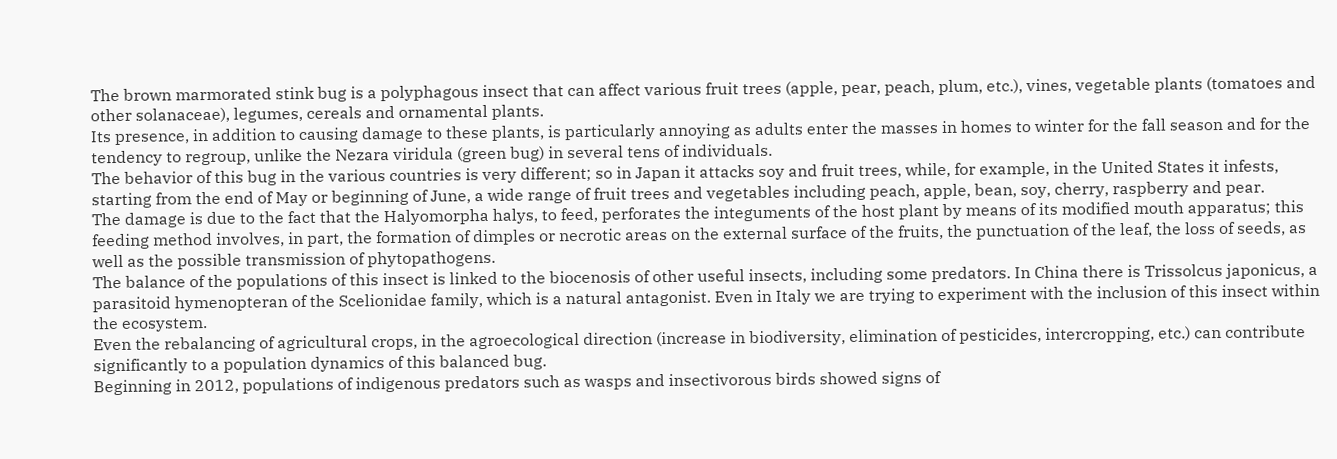The brown marmorated stink bug is a polyphagous insect that can affect various fruit trees (apple, pear, peach, plum, etc.), vines, vegetable plants (tomatoes and other solanaceae), legumes, cereals and ornamental plants.
Its presence, in addition to causing damage to these plants, is particularly annoying as adults enter the masses in homes to winter for the fall season and for the tendency to regroup, unlike the Nezara viridula (green bug) in several tens of individuals.
The behavior of this bug in the various countries is very different; so in Japan it attacks soy and fruit trees, while, for example, in the United States it infests, starting from the end of May or beginning of June, a wide range of fruit trees and vegetables including peach, apple, bean, soy, cherry, raspberry and pear.
The damage is due to the fact that the Halyomorpha halys, to feed, perforates the integuments of the host plant by means of its modified mouth apparatus; this feeding method involves, in part, the formation of dimples or necrotic areas on the external surface of the fruits, the punctuation of the leaf, the loss of seeds, as well as the possible transmission of phytopathogens.
The balance of the populations of this insect is linked to the biocenosis of other useful insects, including some predators. In China there is Trissolcus japonicus, a parasitoid hymenopteran of the Scelionidae family, which is a natural antagonist. Even in Italy we are trying to experiment with the inclusion of this insect within the ecosystem.
Even the rebalancing of agricultural crops, in the agroecological direction (increase in biodiversity, elimination of pesticides, intercropping, etc.) can contribute significantly to a population dynamics of this balanced bug.
Beginning in 2012, populations of indigenous predators such as wasps and insectivorous birds showed signs of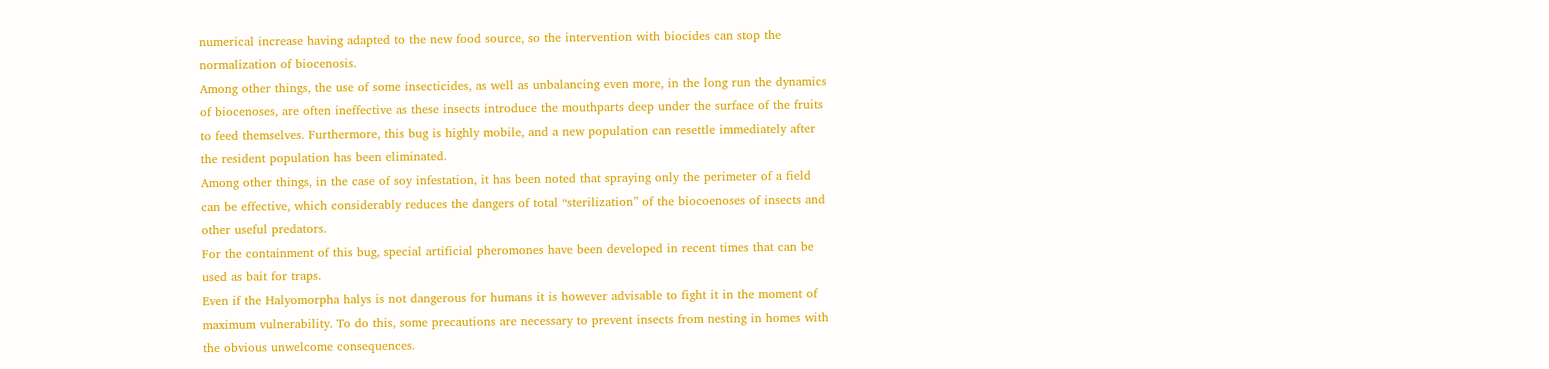numerical increase having adapted to the new food source, so the intervention with biocides can stop the normalization of biocenosis.
Among other things, the use of some insecticides, as well as unbalancing even more, in the long run the dynamics of biocenoses, are often ineffective as these insects introduce the mouthparts deep under the surface of the fruits to feed themselves. Furthermore, this bug is highly mobile, and a new population can resettle immediately after the resident population has been eliminated.
Among other things, in the case of soy infestation, it has been noted that spraying only the perimeter of a field can be effective, which considerably reduces the dangers of total “sterilization” of the biocoenoses of insects and other useful predators.
For the containment of this bug, special artificial pheromones have been developed in recent times that can be used as bait for traps.
Even if the Halyomorpha halys is not dangerous for humans it is however advisable to fight it in the moment of maximum vulnerability. To do this, some precautions are necessary to prevent insects from nesting in homes with the obvious unwelcome consequences.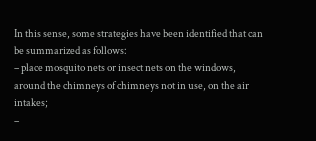In this sense, some strategies have been identified that can be summarized as follows:
– place mosquito nets or insect nets on the windows, around the chimneys of chimneys not in use, on the air intakes;
–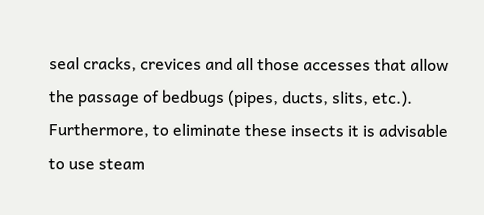seal cracks, crevices and all those accesses that allow the passage of bedbugs (pipes, ducts, slits, etc.).
Furthermore, to eliminate these insects it is advisable to use steam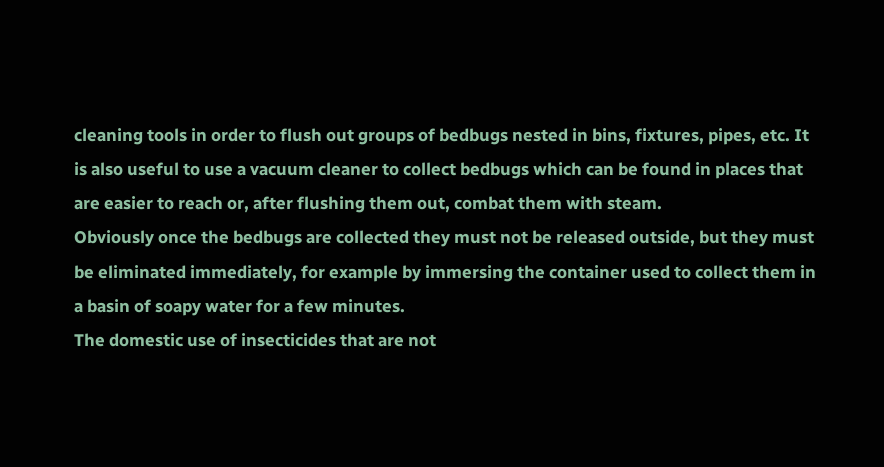cleaning tools in order to flush out groups of bedbugs nested in bins, fixtures, pipes, etc. It is also useful to use a vacuum cleaner to collect bedbugs which can be found in places that are easier to reach or, after flushing them out, combat them with steam.
Obviously once the bedbugs are collected they must not be released outside, but they must be eliminated immediately, for example by immersing the container used to collect them in a basin of soapy water for a few minutes.
The domestic use of insecticides that are not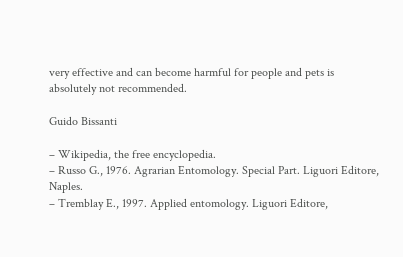very effective and can become harmful for people and pets is absolutely not recommended.

Guido Bissanti

– Wikipedia, the free encyclopedia.
– Russo G., 1976. Agrarian Entomology. Special Part. Liguori Editore, Naples.
– Tremblay E., 1997. Applied entomology. Liguori Editore,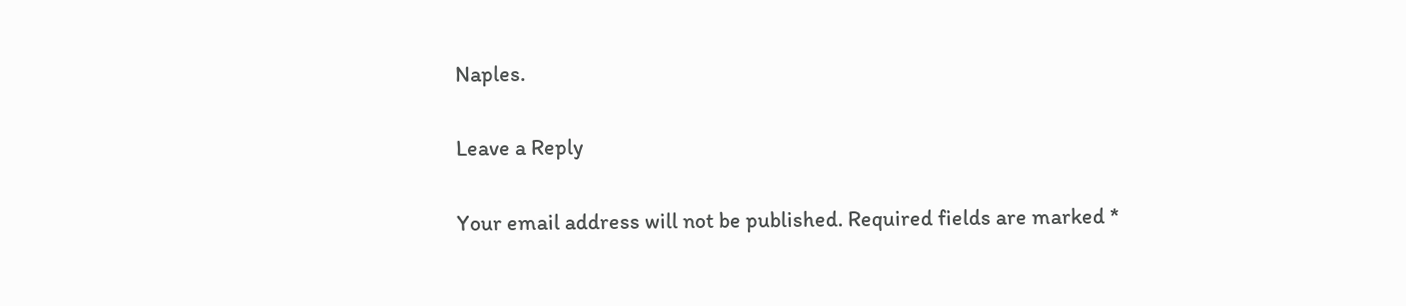Naples.

Leave a Reply

Your email address will not be published. Required fields are marked *